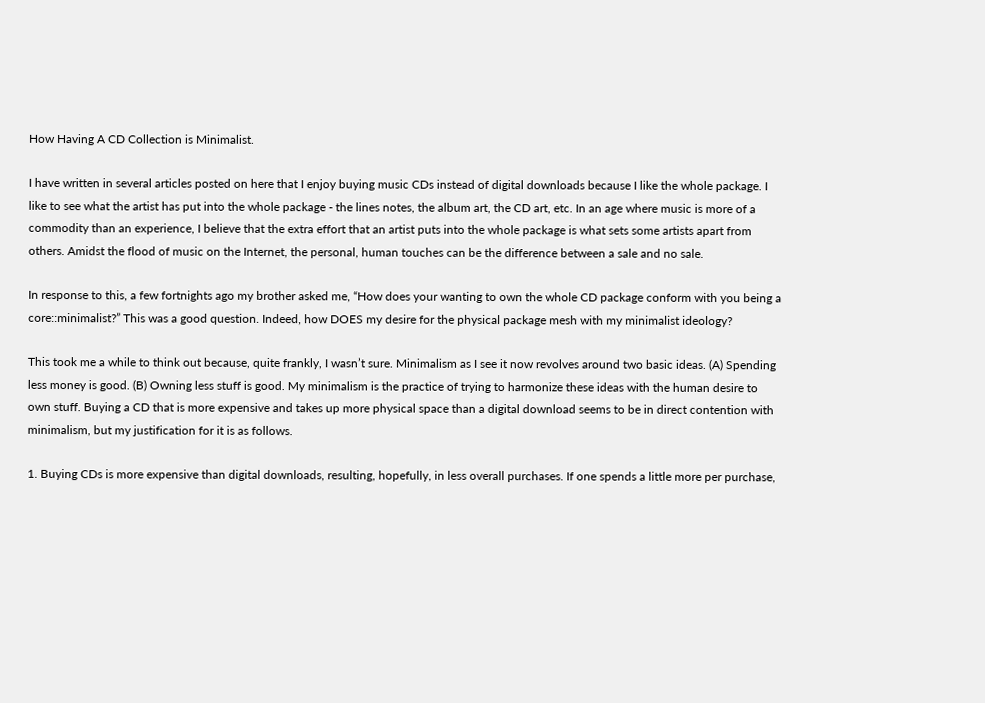How Having A CD Collection is Minimalist.

I have written in several articles posted on here that I enjoy buying music CDs instead of digital downloads because I like the whole package. I like to see what the artist has put into the whole package - the lines notes, the album art, the CD art, etc. In an age where music is more of a commodity than an experience, I believe that the extra effort that an artist puts into the whole package is what sets some artists apart from others. Amidst the flood of music on the Internet, the personal, human touches can be the difference between a sale and no sale.

In response to this, a few fortnights ago my brother asked me, “How does your wanting to own the whole CD package conform with you being a core::minimalist?” This was a good question. Indeed, how DOES my desire for the physical package mesh with my minimalist ideology?

This took me a while to think out because, quite frankly, I wasn’t sure. Minimalism as I see it now revolves around two basic ideas. (A) Spending less money is good. (B) Owning less stuff is good. My minimalism is the practice of trying to harmonize these ideas with the human desire to own stuff. Buying a CD that is more expensive and takes up more physical space than a digital download seems to be in direct contention with minimalism, but my justification for it is as follows.

1. Buying CDs is more expensive than digital downloads, resulting, hopefully, in less overall purchases. If one spends a little more per purchase,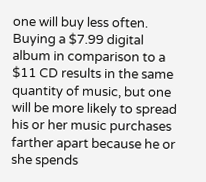one will buy less often. Buying a $7.99 digital album in comparison to a $11 CD results in the same quantity of music, but one will be more likely to spread his or her music purchases farther apart because he or she spends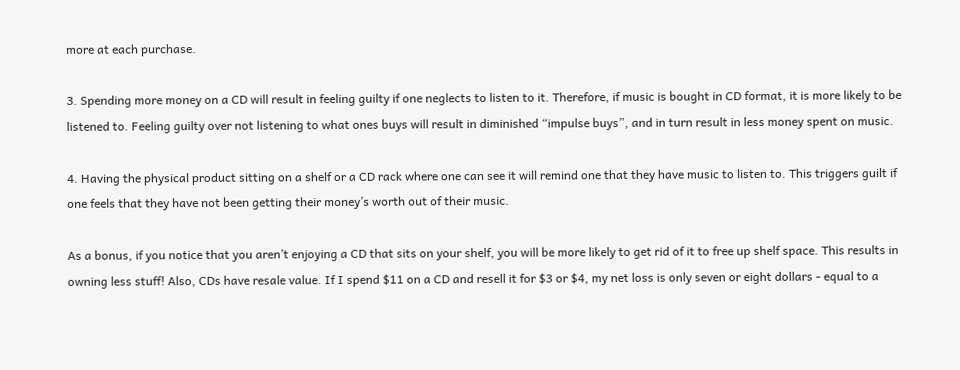more at each purchase.

3. Spending more money on a CD will result in feeling guilty if one neglects to listen to it. Therefore, if music is bought in CD format, it is more likely to be listened to. Feeling guilty over not listening to what ones buys will result in diminished “impulse buys”, and in turn result in less money spent on music.

4. Having the physical product sitting on a shelf or a CD rack where one can see it will remind one that they have music to listen to. This triggers guilt if one feels that they have not been getting their money’s worth out of their music.

As a bonus, if you notice that you aren’t enjoying a CD that sits on your shelf, you will be more likely to get rid of it to free up shelf space. This results in owning less stuff! Also, CDs have resale value. If I spend $11 on a CD and resell it for $3 or $4, my net loss is only seven or eight dollars - equal to a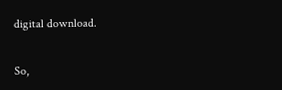digital download.

So,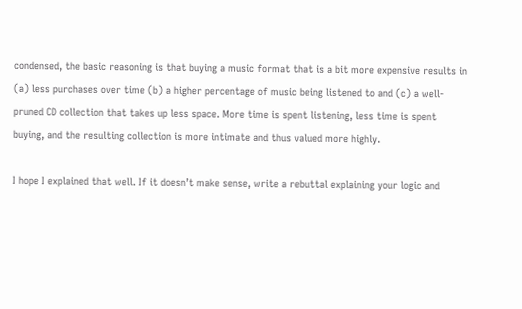condensed, the basic reasoning is that buying a music format that is a bit more expensive results in (a) less purchases over time (b) a higher percentage of music being listened to and (c) a well-pruned CD collection that takes up less space. More time is spent listening, less time is spent buying, and the resulting collection is more intimate and thus valued more highly.

I hope I explained that well. If it doesn’t make sense, write a rebuttal explaining your logic and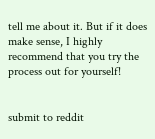tell me about it. But if it does make sense, I highly recommend that you try the process out for yourself!


submit to reddit